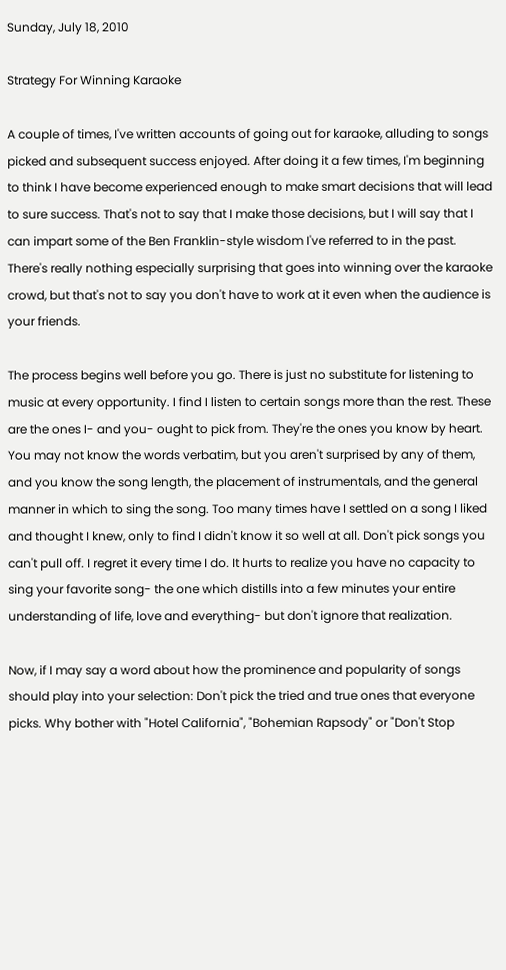Sunday, July 18, 2010

Strategy For Winning Karaoke

A couple of times, I've written accounts of going out for karaoke, alluding to songs picked and subsequent success enjoyed. After doing it a few times, I'm beginning to think I have become experienced enough to make smart decisions that will lead to sure success. That's not to say that I make those decisions, but I will say that I can impart some of the Ben Franklin-style wisdom I've referred to in the past. There's really nothing especially surprising that goes into winning over the karaoke crowd, but that's not to say you don't have to work at it even when the audience is your friends.

The process begins well before you go. There is just no substitute for listening to music at every opportunity. I find I listen to certain songs more than the rest. These are the ones I- and you- ought to pick from. They're the ones you know by heart. You may not know the words verbatim, but you aren't surprised by any of them, and you know the song length, the placement of instrumentals, and the general manner in which to sing the song. Too many times have I settled on a song I liked and thought I knew, only to find I didn't know it so well at all. Don't pick songs you can't pull off. I regret it every time I do. It hurts to realize you have no capacity to sing your favorite song- the one which distills into a few minutes your entire understanding of life, love and everything- but don't ignore that realization.

Now, if I may say a word about how the prominence and popularity of songs should play into your selection: Don't pick the tried and true ones that everyone picks. Why bother with "Hotel California", "Bohemian Rapsody" or "Don't Stop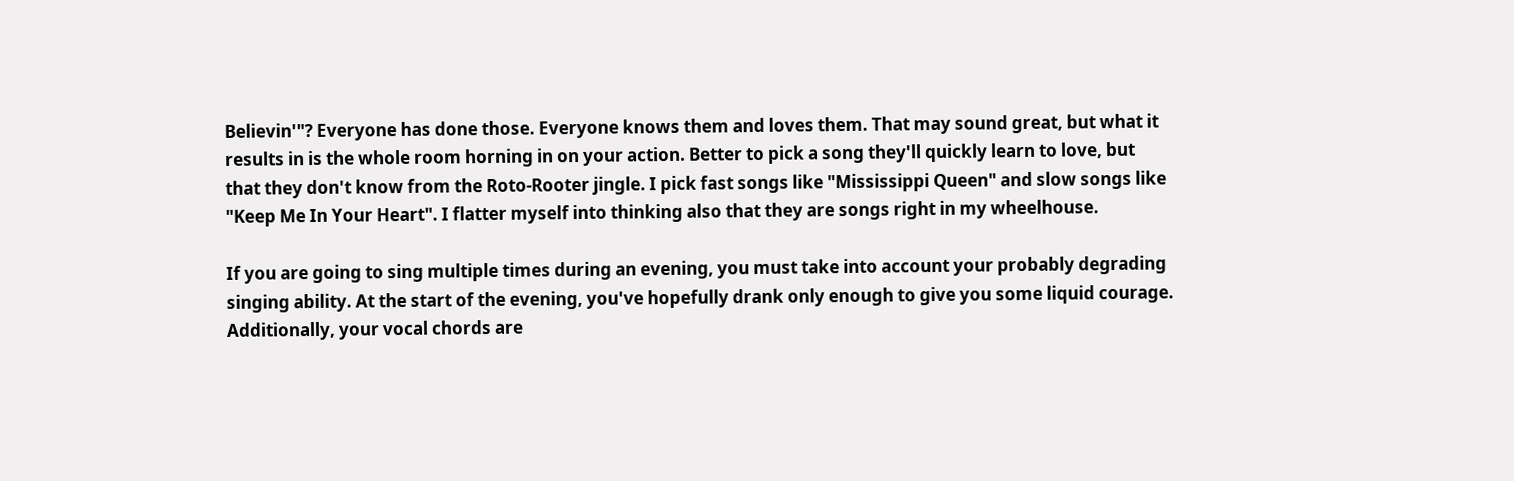Believin'"? Everyone has done those. Everyone knows them and loves them. That may sound great, but what it results in is the whole room horning in on your action. Better to pick a song they'll quickly learn to love, but that they don't know from the Roto-Rooter jingle. I pick fast songs like "Mississippi Queen" and slow songs like "Keep Me In Your Heart". I flatter myself into thinking also that they are songs right in my wheelhouse.

If you are going to sing multiple times during an evening, you must take into account your probably degrading singing ability. At the start of the evening, you've hopefully drank only enough to give you some liquid courage. Additionally, your vocal chords are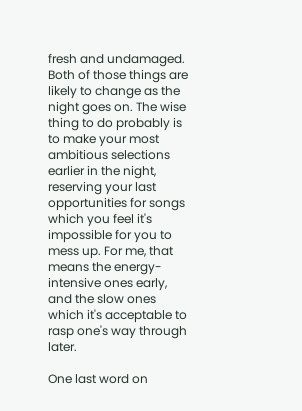fresh and undamaged. Both of those things are likely to change as the night goes on. The wise thing to do probably is to make your most ambitious selections earlier in the night, reserving your last opportunities for songs which you feel it's impossible for you to mess up. For me, that means the energy-intensive ones early, and the slow ones which it's acceptable to rasp one's way through later.

One last word on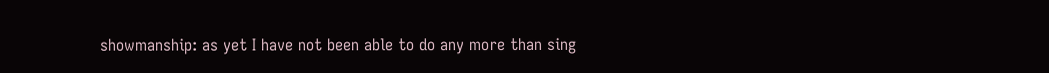showmanship: as yet I have not been able to do any more than sing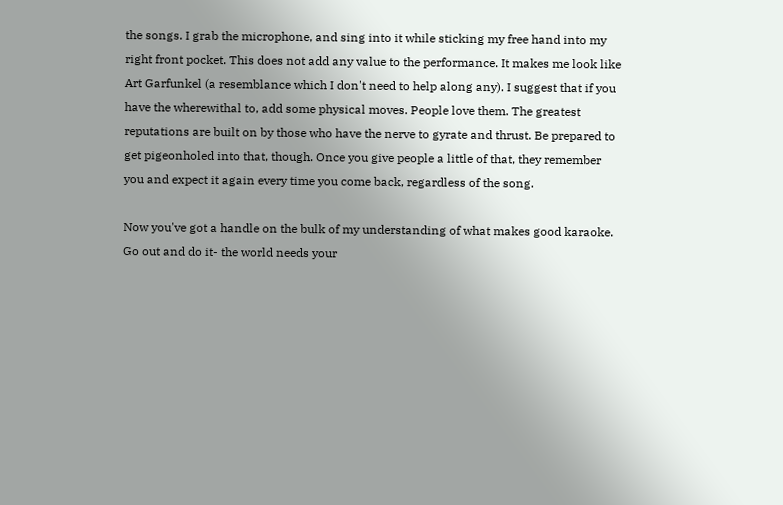the songs. I grab the microphone, and sing into it while sticking my free hand into my right front pocket. This does not add any value to the performance. It makes me look like Art Garfunkel (a resemblance which I don't need to help along any). I suggest that if you have the wherewithal to, add some physical moves. People love them. The greatest reputations are built on by those who have the nerve to gyrate and thrust. Be prepared to get pigeonholed into that, though. Once you give people a little of that, they remember you and expect it again every time you come back, regardless of the song.

Now you've got a handle on the bulk of my understanding of what makes good karaoke. Go out and do it- the world needs your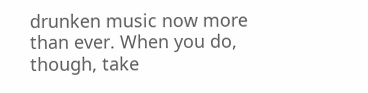drunken music now more than ever. When you do, though, take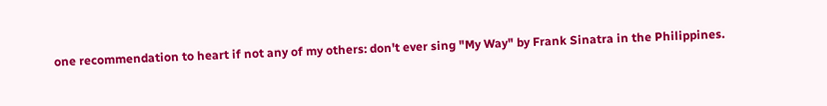one recommendation to heart if not any of my others: don't ever sing "My Way" by Frank Sinatra in the Philippines.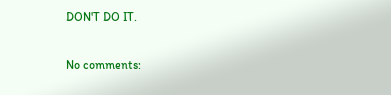DON'T DO IT.

No comments: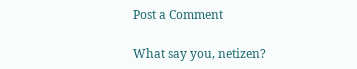Post a Comment

What say you, netizen?